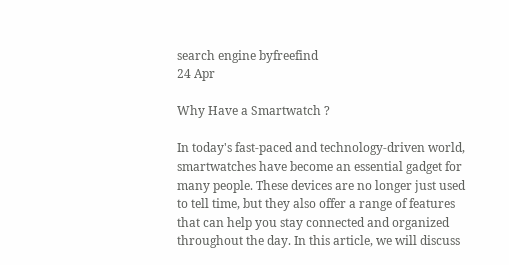search engine byfreefind
24 Apr

Why Have a Smartwatch ?

In today's fast-paced and technology-driven world, smartwatches have become an essential gadget for many people. These devices are no longer just used to tell time, but they also offer a range of features that can help you stay connected and organized throughout the day. In this article, we will discuss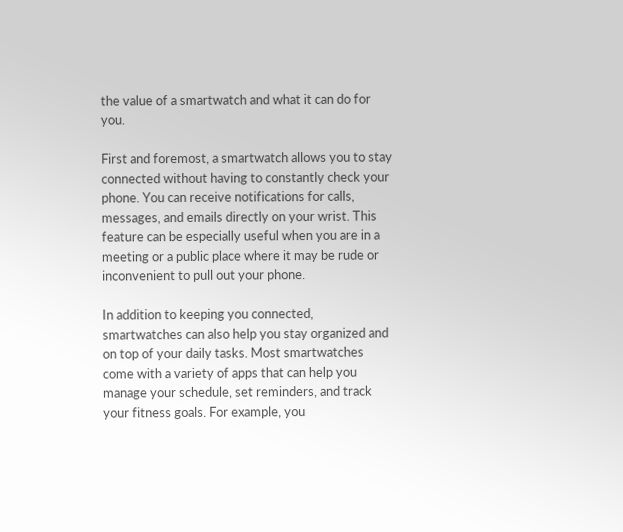the value of a smartwatch and what it can do for you.

First and foremost, a smartwatch allows you to stay connected without having to constantly check your phone. You can receive notifications for calls, messages, and emails directly on your wrist. This feature can be especially useful when you are in a meeting or a public place where it may be rude or inconvenient to pull out your phone.

In addition to keeping you connected, smartwatches can also help you stay organized and on top of your daily tasks. Most smartwatches come with a variety of apps that can help you manage your schedule, set reminders, and track your fitness goals. For example, you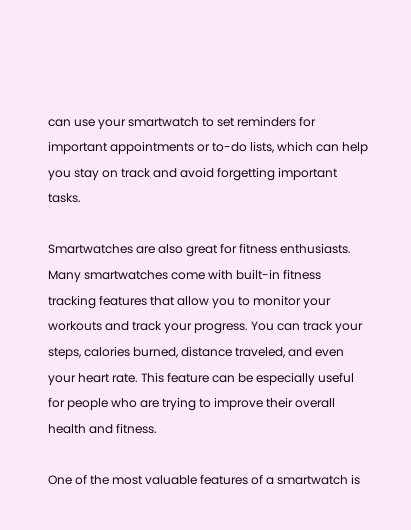can use your smartwatch to set reminders for important appointments or to-do lists, which can help you stay on track and avoid forgetting important tasks.

Smartwatches are also great for fitness enthusiasts. Many smartwatches come with built-in fitness tracking features that allow you to monitor your workouts and track your progress. You can track your steps, calories burned, distance traveled, and even your heart rate. This feature can be especially useful for people who are trying to improve their overall health and fitness.

One of the most valuable features of a smartwatch is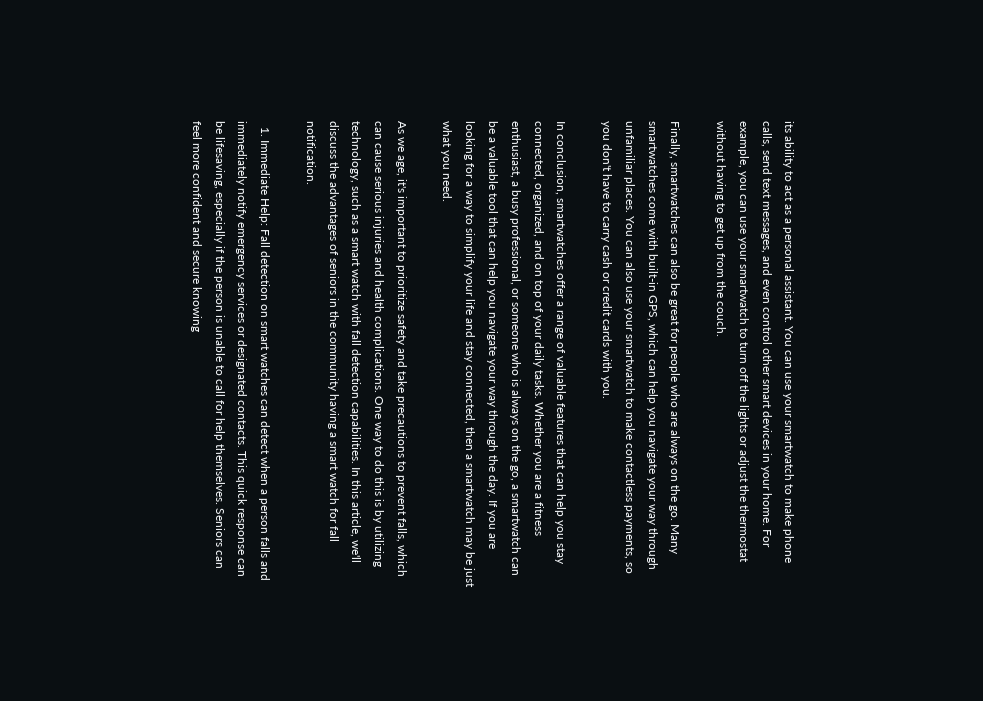its ability to act as a personal assistant. You can use your smartwatch to make phone calls, send text messages, and even control other smart devices in your home. For example, you can use your smartwatch to turn off the lights or adjust the thermostat without having to get up from the couch.

Finally, smartwatches can also be great for people who are always on the go. Many smartwatches come with built-in GPS, which can help you navigate your way through unfamiliar places. You can also use your smartwatch to make contactless payments, so you don't have to carry cash or credit cards with you.

In conclusion, smartwatches offer a range of valuable features that can help you stay connected, organized, and on top of your daily tasks. Whether you are a fitness enthusiast, a busy professional, or someone who is always on the go, a smartwatch can be a valuable tool that can help you navigate your way through the day. If you are looking for a way to simplify your life and stay connected, then a smartwatch may be just what you need.

As we age, it's important to prioritize safety and take precautions to prevent falls, which can cause serious injuries and health complications. One way to do this is by utilizing technology, such as a smart watch with fall detection capabilities. In this article, we'll discuss the advantages of seniors in the community having a smart watch for fall notification.

  1. Immediate Help: Fall detection on smart watches can detect when a person falls and immediately notify emergency services or designated contacts. This quick response can be lifesaving, especially if the person is unable to call for help themselves. Seniors can feel more confident and secure knowing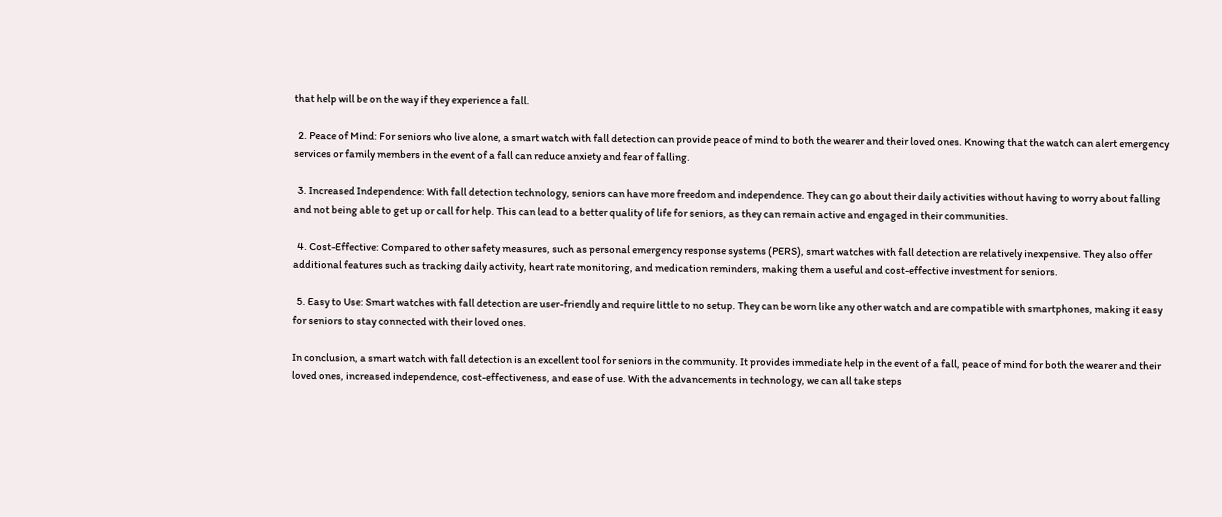that help will be on the way if they experience a fall.

  2. Peace of Mind: For seniors who live alone, a smart watch with fall detection can provide peace of mind to both the wearer and their loved ones. Knowing that the watch can alert emergency services or family members in the event of a fall can reduce anxiety and fear of falling.

  3. Increased Independence: With fall detection technology, seniors can have more freedom and independence. They can go about their daily activities without having to worry about falling and not being able to get up or call for help. This can lead to a better quality of life for seniors, as they can remain active and engaged in their communities.

  4. Cost-Effective: Compared to other safety measures, such as personal emergency response systems (PERS), smart watches with fall detection are relatively inexpensive. They also offer additional features such as tracking daily activity, heart rate monitoring, and medication reminders, making them a useful and cost-effective investment for seniors.

  5. Easy to Use: Smart watches with fall detection are user-friendly and require little to no setup. They can be worn like any other watch and are compatible with smartphones, making it easy for seniors to stay connected with their loved ones.

In conclusion, a smart watch with fall detection is an excellent tool for seniors in the community. It provides immediate help in the event of a fall, peace of mind for both the wearer and their loved ones, increased independence, cost-effectiveness, and ease of use. With the advancements in technology, we can all take steps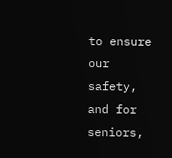to ensure our safety, and for seniors,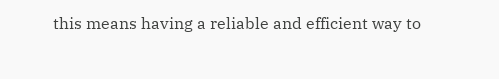this means having a reliable and efficient way to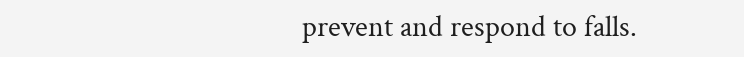prevent and respond to falls.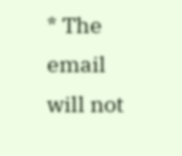* The email will not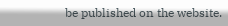be published on the website.